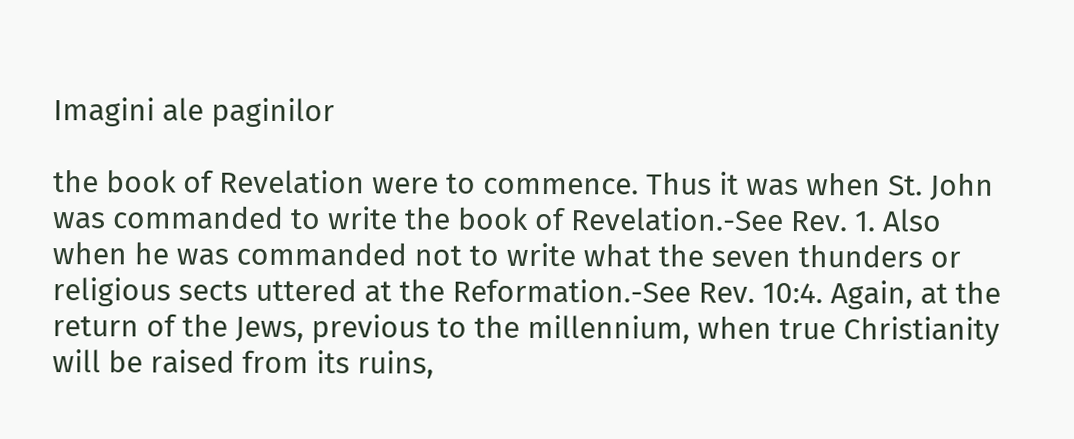Imagini ale paginilor

the book of Revelation were to commence. Thus it was when St. John was commanded to write the book of Revelation.-See Rev. 1. Also when he was commanded not to write what the seven thunders or religious sects uttered at the Reformation.-See Rev. 10:4. Again, at the return of the Jews, previous to the millennium, when true Christianity will be raised from its ruins,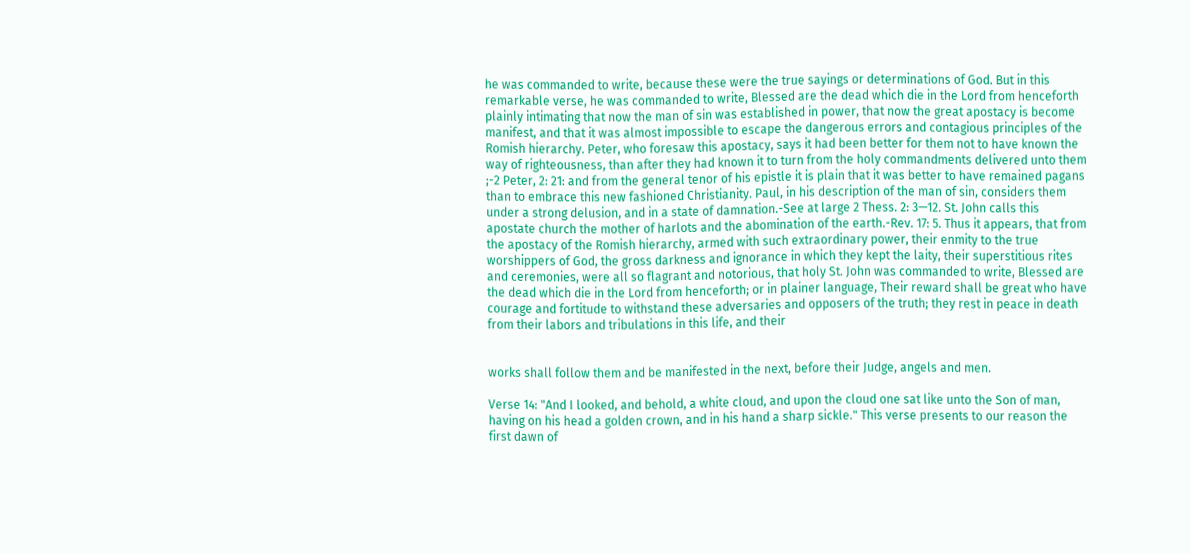he was commanded to write, because these were the true sayings or determinations of God. But in this remarkable verse, he was commanded to write, Blessed are the dead which die in the Lord from henceforth plainly intimating that now the man of sin was established in power, that now the great apostacy is become manifest, and that it was almost impossible to escape the dangerous errors and contagious principles of the Romish hierarchy. Peter, who foresaw this apostacy, says it had been better for them not to have known the way of righteousness, than after they had known it to turn from the holy commandments delivered unto them ;-2 Peter, 2: 21: and from the general tenor of his epistle it is plain that it was better to have remained pagans than to embrace this new fashioned Christianity. Paul, in his description of the man of sin, considers them under a strong delusion, and in a state of damnation.-See at large 2 Thess. 2: 3—12. St. John calls this apostate church the mother of harlots and the abomination of the earth.-Rev. 17: 5. Thus it appears, that from the apostacy of the Romish hierarchy, armed with such extraordinary power, their enmity to the true worshippers of God, the gross darkness and ignorance in which they kept the laity, their superstitious rites and ceremonies, were all so flagrant and notorious, that holy St. John was commanded to write, Blessed are the dead which die in the Lord from henceforth; or in plainer language, Their reward shall be great who have courage and fortitude to withstand these adversaries and opposers of the truth; they rest in peace in death from their labors and tribulations in this life, and their


works shall follow them and be manifested in the next, before their Judge, angels and men.

Verse 14: "And I looked, and behold, a white cloud, and upon the cloud one sat like unto the Son of man, having on his head a golden crown, and in his hand a sharp sickle." This verse presents to our reason the first dawn of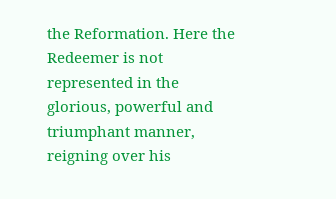the Reformation. Here the Redeemer is not represented in the glorious, powerful and triumphant manner, reigning over his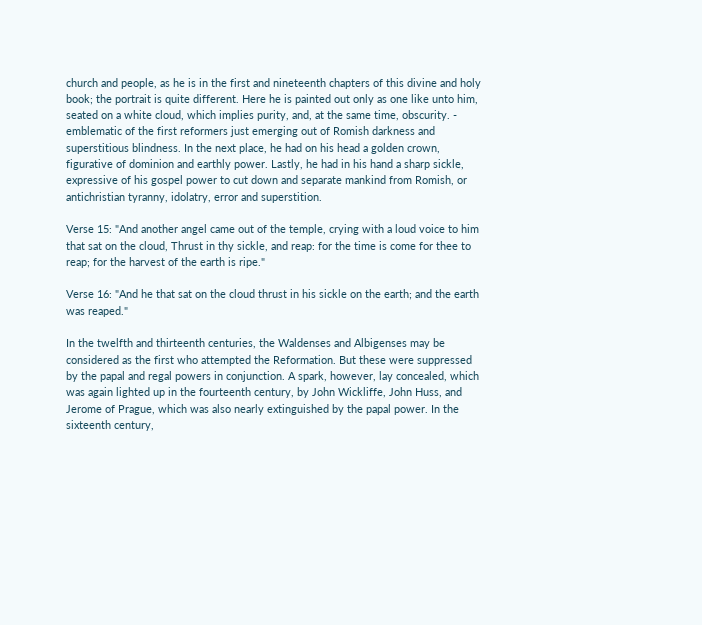church and people, as he is in the first and nineteenth chapters of this divine and holy book; the portrait is quite different. Here he is painted out only as one like unto him, seated on a white cloud, which implies purity, and, at the same time, obscurity. - emblematic of the first reformers just emerging out of Romish darkness and superstitious blindness. In the next place, he had on his head a golden crown, figurative of dominion and earthly power. Lastly, he had in his hand a sharp sickle, expressive of his gospel power to cut down and separate mankind from Romish, or antichristian tyranny, idolatry, error and superstition.

Verse 15: "And another angel came out of the temple, crying with a loud voice to him that sat on the cloud, Thrust in thy sickle, and reap: for the time is come for thee to reap; for the harvest of the earth is ripe."

Verse 16: "And he that sat on the cloud thrust in his sickle on the earth; and the earth was reaped."

In the twelfth and thirteenth centuries, the Waldenses and Albigenses may be considered as the first who attempted the Reformation. But these were suppressed by the papal and regal powers in conjunction. A spark, however, lay concealed, which was again lighted up in the fourteenth century, by John Wickliffe, John Huss, and Jerome of Prague, which was also nearly extinguished by the papal power. In the sixteenth century,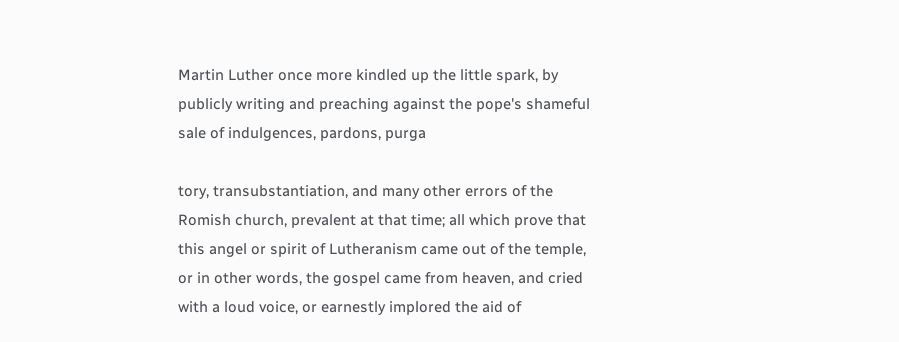Martin Luther once more kindled up the little spark, by publicly writing and preaching against the pope's shameful sale of indulgences, pardons, purga

tory, transubstantiation, and many other errors of the Romish church, prevalent at that time; all which prove that this angel or spirit of Lutheranism came out of the temple, or in other words, the gospel came from heaven, and cried with a loud voice, or earnestly implored the aid of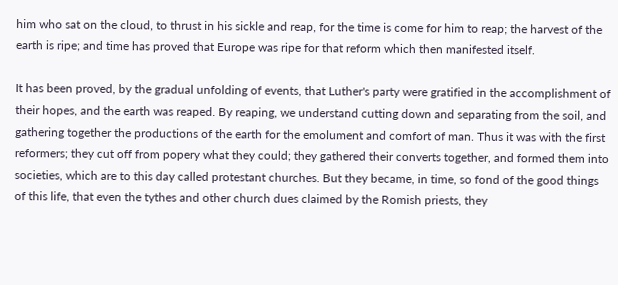him who sat on the cloud, to thrust in his sickle and reap, for the time is come for him to reap; the harvest of the earth is ripe; and time has proved that Europe was ripe for that reform which then manifested itself.

It has been proved, by the gradual unfolding of events, that Luther's party were gratified in the accomplishment of their hopes, and the earth was reaped. By reaping, we understand cutting down and separating from the soil, and gathering together the productions of the earth for the emolument and comfort of man. Thus it was with the first reformers; they cut off from popery what they could; they gathered their converts together, and formed them into societies, which are to this day called protestant churches. But they became, in time, so fond of the good things of this life, that even the tythes and other church dues claimed by the Romish priests, they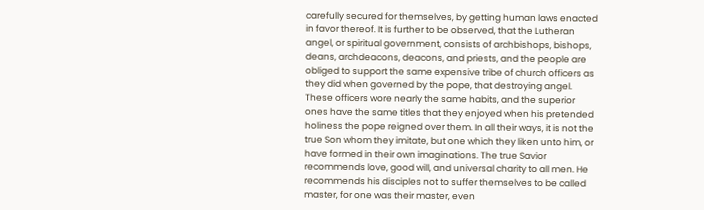carefully secured for themselves, by getting human laws enacted in favor thereof. It is further to be observed, that the Lutheran angel, or spiritual government, consists of archbishops, bishops, deans, archdeacons, deacons, and priests, and the people are obliged to support the same expensive tribe of church officers as they did when governed by the pope, that destroying angel. These officers wore nearly the same habits, and the superior ones have the same titles that they enjoyed when his pretended holiness the pope reigned over them. In all their ways, it is not the true Son whom they imitate, but one which they liken unto him, or have formed in their own imaginations. The true Savior recommends love, good will, and universal charity to all men. He recommends his disciples not to suffer themselves to be called master, for one was their master, even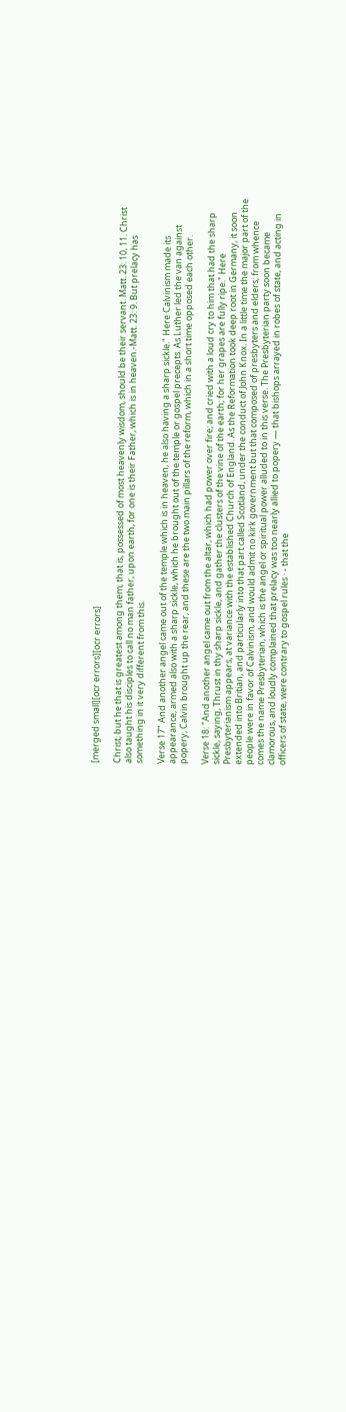[merged small][ocr errors][ocr errors]

Christ; but he that is greatest among them, that is, possessed of most heavenly wisdom, should be their servant. Matt. 23: 10, 11. Christ also taught his disciples to call no man father, upon earth, for one is their Father, which is in heaven.-Matt. 23: 9. But prelacy has something in it very different from this.

Verse 17" And another angel came out of the temple which is in heaven, he also having a sharp sickle." Here Calvinism made its appearance, armed also with a sharp sickle, which he brought out of the temple or gospel precepts. As Luther led the van against popery, Calvin brought up the rear, and these are the two main pillars of the reform, which in a short time opposed each other.

Verse 18: "And another angel came out from the altar, which had power over fire; and cried with a loud cry to him that had the sharp sickle, saying, Thrust in thy sharp sickle, and gather the clusters of the vine of the earth; for her grapes are fully ripe." Here Presbyterianism appears, at variance with the established Church of England. As the Reformation took deep root in Germany, it soon extended into Britian, and particularly into that part called Scotland, under the conduct of John Knox. In a little time the major part of the people were in favor of Calvinism, and would admit no kirk government but that composed of presbyters and elders; from whence comes the name Presbyterian, which is the angel or spiritual power alluded to in this verse. The Presbyterian party soon became clamorous, and loudly complained that prelacy was too nearly allied to popery — that bishops arrayed in robes of state, and acting in officers of state, were contrary to gospel rules · - that the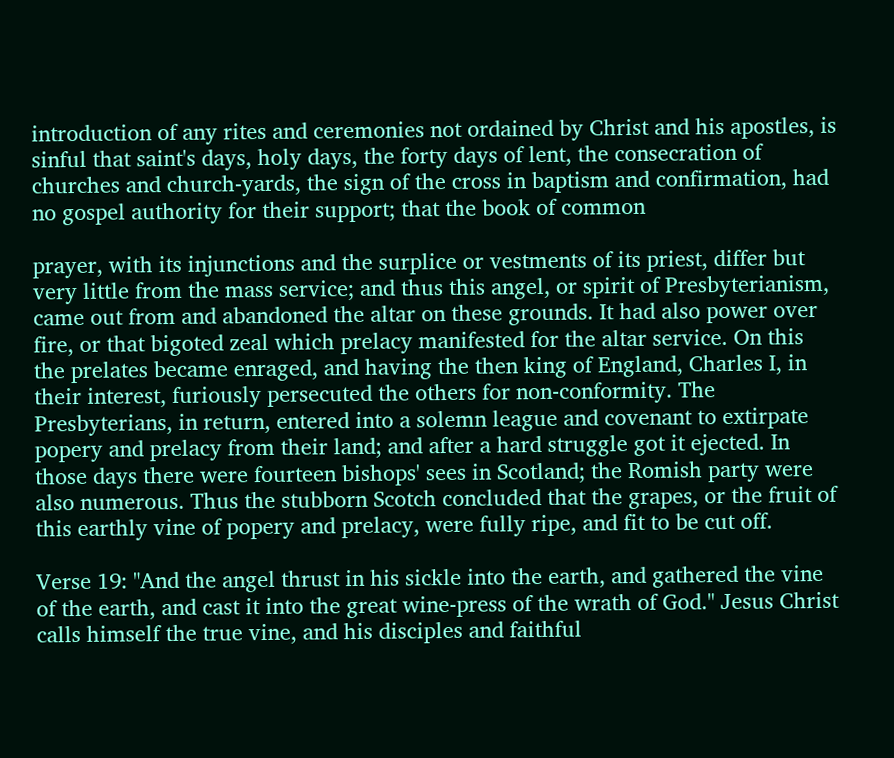introduction of any rites and ceremonies not ordained by Christ and his apostles, is sinful that saint's days, holy days, the forty days of lent, the consecration of churches and church-yards, the sign of the cross in baptism and confirmation, had no gospel authority for their support; that the book of common

prayer, with its injunctions and the surplice or vestments of its priest, differ but very little from the mass service; and thus this angel, or spirit of Presbyterianism, came out from and abandoned the altar on these grounds. It had also power over fire, or that bigoted zeal which prelacy manifested for the altar service. On this the prelates became enraged, and having the then king of England, Charles I, in their interest, furiously persecuted the others for non-conformity. The Presbyterians, in return, entered into a solemn league and covenant to extirpate popery and prelacy from their land; and after a hard struggle got it ejected. In those days there were fourteen bishops' sees in Scotland; the Romish party were also numerous. Thus the stubborn Scotch concluded that the grapes, or the fruit of this earthly vine of popery and prelacy, were fully ripe, and fit to be cut off.

Verse 19: "And the angel thrust in his sickle into the earth, and gathered the vine of the earth, and cast it into the great wine-press of the wrath of God." Jesus Christ calls himself the true vine, and his disciples and faithful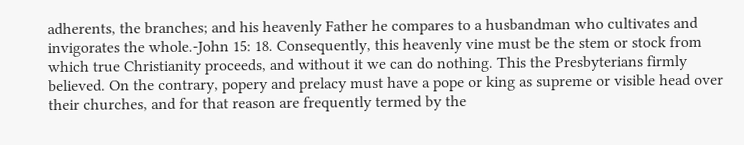adherents, the branches; and his heavenly Father he compares to a husbandman who cultivates and invigorates the whole.-John 15: 18. Consequently, this heavenly vine must be the stem or stock from which true Christianity proceeds, and without it we can do nothing. This the Presbyterians firmly believed. On the contrary, popery and prelacy must have a pope or king as supreme or visible head over their churches, and for that reason are frequently termed by the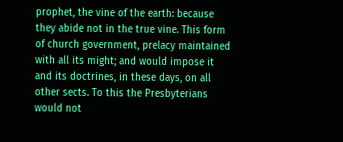prophet, the vine of the earth: because they abide not in the true vine. This form of church government, prelacy maintained with all its might; and would impose it and its doctrines, in these days, on all other sects. To this the Presbyterians would not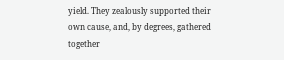yield. They zealously supported their own cause, and, by degrees, gathered together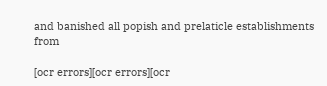and banished all popish and prelaticle establishments from

[ocr errors][ocr errors][ocr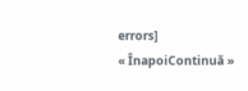errors]
« ÎnapoiContinuă »